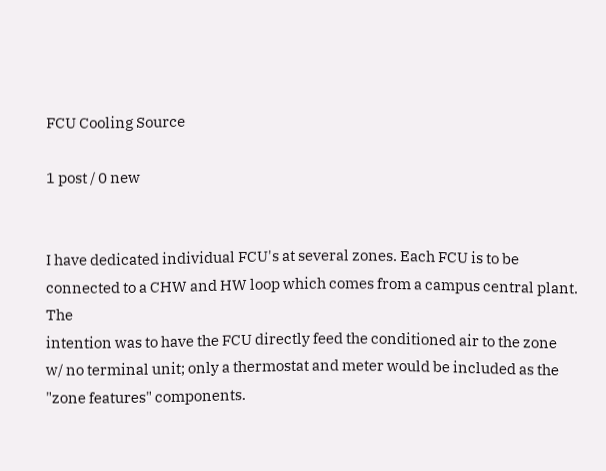FCU Cooling Source

1 post / 0 new


I have dedicated individual FCU's at several zones. Each FCU is to be
connected to a CHW and HW loop which comes from a campus central plant. The
intention was to have the FCU directly feed the conditioned air to the zone
w/ no terminal unit; only a thermostat and meter would be included as the
"zone features" components.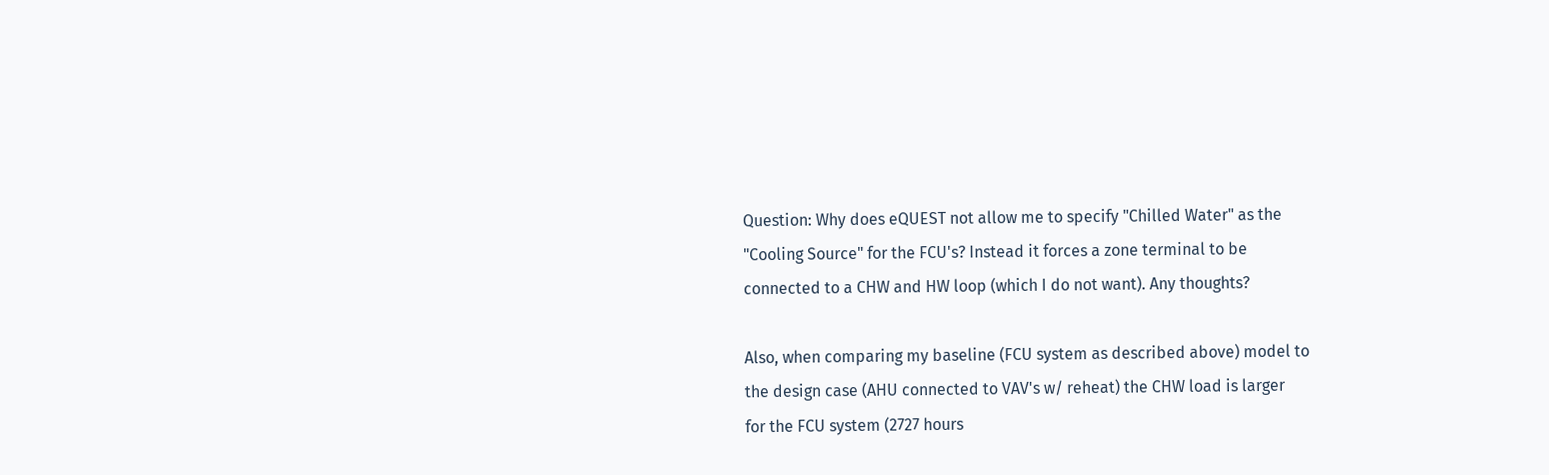Question: Why does eQUEST not allow me to specify "Chilled Water" as the
"Cooling Source" for the FCU's? Instead it forces a zone terminal to be
connected to a CHW and HW loop (which I do not want). Any thoughts?

Also, when comparing my baseline (FCU system as described above) model to
the design case (AHU connected to VAV's w/ reheat) the CHW load is larger
for the FCU system (2727 hours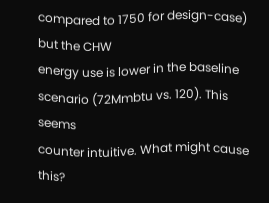compared to 1750 for design-case) but the CHW
energy use is lower in the baseline scenario (72Mmbtu vs. 120). This seems
counter intuitive. What might cause this?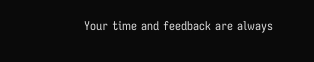Your time and feedback are always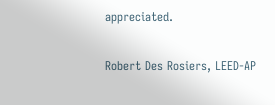appreciated.

Robert Des Rosiers, LEED-AP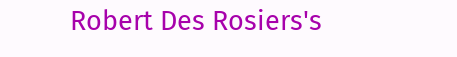Robert Des Rosiers's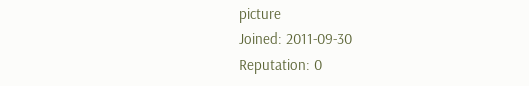picture
Joined: 2011-09-30
Reputation: 0